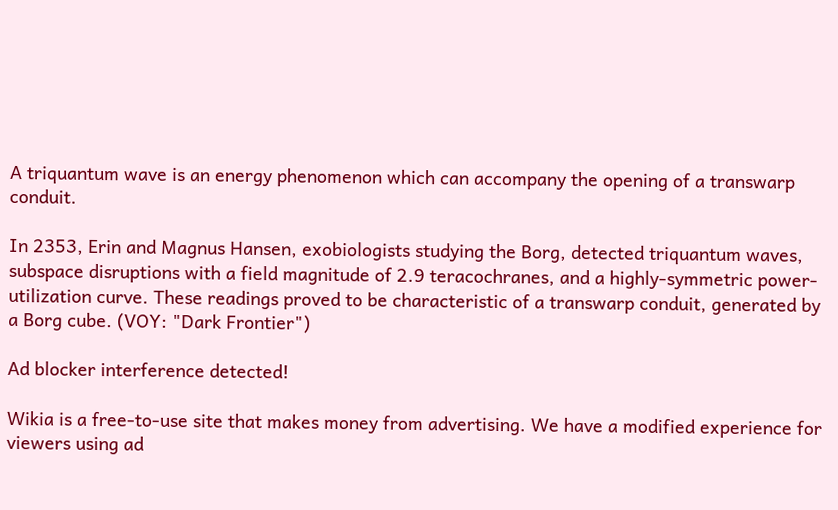A triquantum wave is an energy phenomenon which can accompany the opening of a transwarp conduit.

In 2353, Erin and Magnus Hansen, exobiologists studying the Borg, detected triquantum waves, subspace disruptions with a field magnitude of 2.9 teracochranes, and a highly-symmetric power-utilization curve. These readings proved to be characteristic of a transwarp conduit, generated by a Borg cube. (VOY: "Dark Frontier")

Ad blocker interference detected!

Wikia is a free-to-use site that makes money from advertising. We have a modified experience for viewers using ad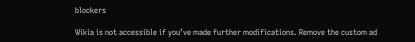blockers

Wikia is not accessible if you’ve made further modifications. Remove the custom ad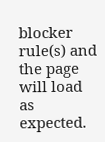blocker rule(s) and the page will load as expected.